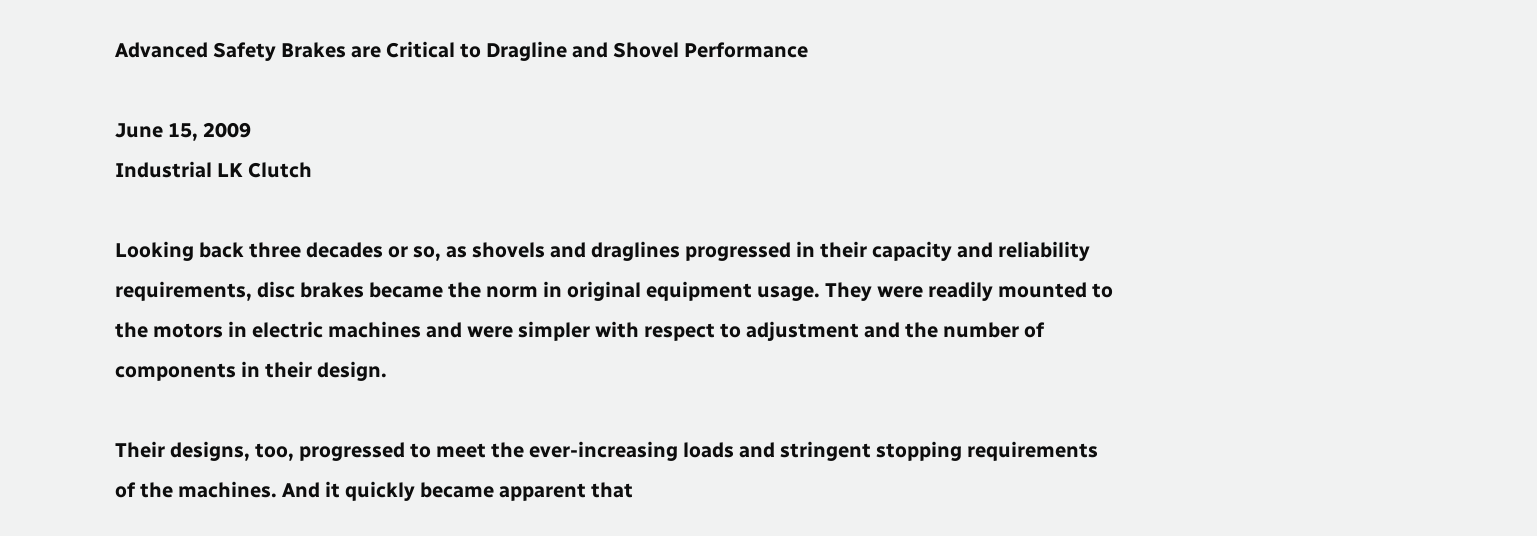Advanced Safety Brakes are Critical to Dragline and Shovel Performance

June 15, 2009
Industrial LK Clutch

Looking back three decades or so, as shovels and draglines progressed in their capacity and reliability requirements, disc brakes became the norm in original equipment usage. They were readily mounted to the motors in electric machines and were simpler with respect to adjustment and the number of components in their design.

Their designs, too, progressed to meet the ever-increasing loads and stringent stopping requirements of the machines. And it quickly became apparent that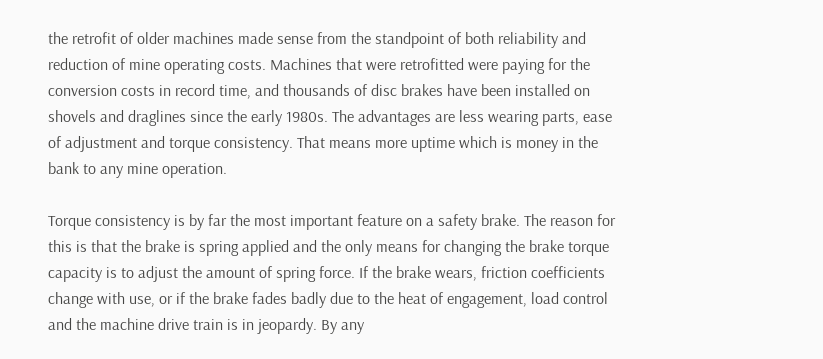the retrofit of older machines made sense from the standpoint of both reliability and reduction of mine operating costs. Machines that were retrofitted were paying for the conversion costs in record time, and thousands of disc brakes have been installed on shovels and draglines since the early 1980s. The advantages are less wearing parts, ease of adjustment and torque consistency. That means more uptime which is money in the bank to any mine operation.

Torque consistency is by far the most important feature on a safety brake. The reason for this is that the brake is spring applied and the only means for changing the brake torque capacity is to adjust the amount of spring force. If the brake wears, friction coefficients change with use, or if the brake fades badly due to the heat of engagement, load control and the machine drive train is in jeopardy. By any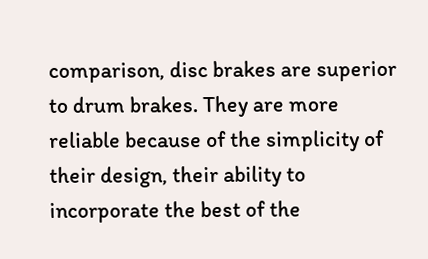comparison, disc brakes are superior to drum brakes. They are more reliable because of the simplicity of their design, their ability to incorporate the best of the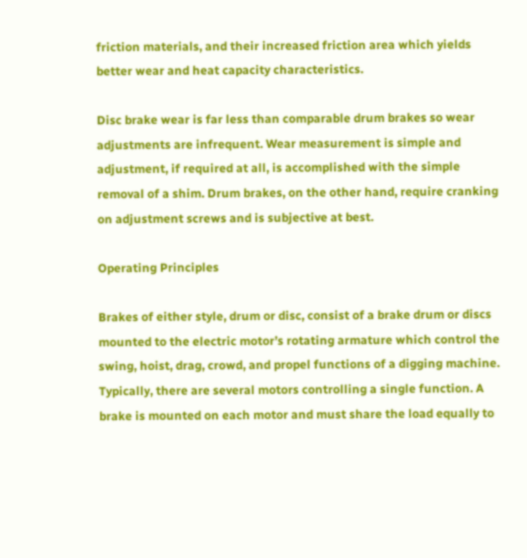friction materials, and their increased friction area which yields better wear and heat capacity characteristics.

Disc brake wear is far less than comparable drum brakes so wear adjustments are infrequent. Wear measurement is simple and adjustment, if required at all, is accomplished with the simple removal of a shim. Drum brakes, on the other hand, require cranking on adjustment screws and is subjective at best.

Operating Principles

Brakes of either style, drum or disc, consist of a brake drum or discs mounted to the electric motor’s rotating armature which control the swing, hoist, drag, crowd, and propel functions of a digging machine. Typically, there are several motors controlling a single function. A brake is mounted on each motor and must share the load equally to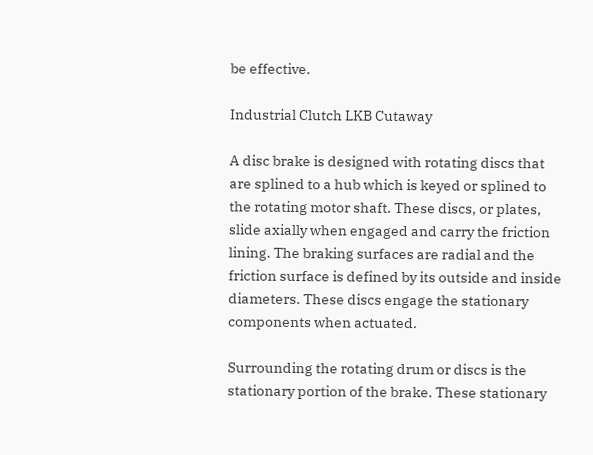be effective.

Industrial Clutch LKB Cutaway

A disc brake is designed with rotating discs that are splined to a hub which is keyed or splined to the rotating motor shaft. These discs, or plates, slide axially when engaged and carry the friction lining. The braking surfaces are radial and the friction surface is defined by its outside and inside diameters. These discs engage the stationary components when actuated.

Surrounding the rotating drum or discs is the stationary portion of the brake. These stationary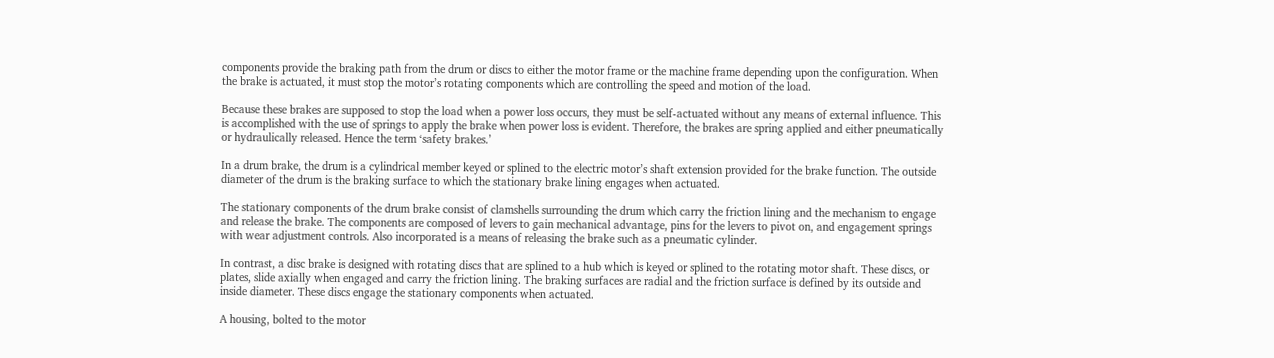components provide the braking path from the drum or discs to either the motor frame or the machine frame depending upon the configuration. When the brake is actuated, it must stop the motor’s rotating components which are controlling the speed and motion of the load.

Because these brakes are supposed to stop the load when a power loss occurs, they must be self-actuated without any means of external influence. This is accomplished with the use of springs to apply the brake when power loss is evident. Therefore, the brakes are spring applied and either pneumatically or hydraulically released. Hence the term ‘safety brakes.’

In a drum brake, the drum is a cylindrical member keyed or splined to the electric motor’s shaft extension provided for the brake function. The outside diameter of the drum is the braking surface to which the stationary brake lining engages when actuated.

The stationary components of the drum brake consist of clamshells surrounding the drum which carry the friction lining and the mechanism to engage and release the brake. The components are composed of levers to gain mechanical advantage, pins for the levers to pivot on, and engagement springs with wear adjustment controls. Also incorporated is a means of releasing the brake such as a pneumatic cylinder.

In contrast, a disc brake is designed with rotating discs that are splined to a hub which is keyed or splined to the rotating motor shaft. These discs, or plates, slide axially when engaged and carry the friction lining. The braking surfaces are radial and the friction surface is defined by its outside and inside diameter. These discs engage the stationary components when actuated.

A housing, bolted to the motor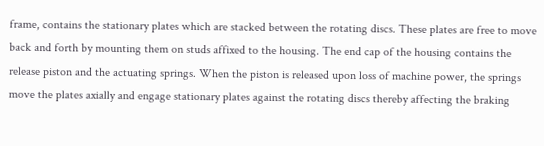frame, contains the stationary plates which are stacked between the rotating discs. These plates are free to move back and forth by mounting them on studs affixed to the housing. The end cap of the housing contains the release piston and the actuating springs. When the piston is released upon loss of machine power, the springs move the plates axially and engage stationary plates against the rotating discs thereby affecting the braking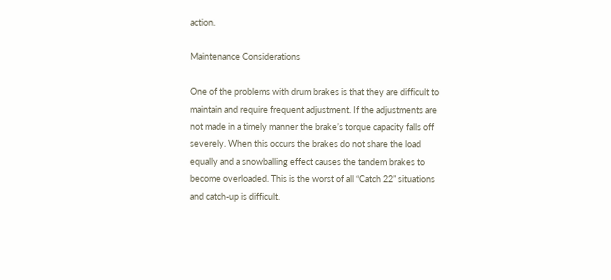action.

Maintenance Considerations

One of the problems with drum brakes is that they are difficult to maintain and require frequent adjustment. If the adjustments are not made in a timely manner the brake’s torque capacity falls off severely. When this occurs the brakes do not share the load equally and a snowballing effect causes the tandem brakes to become overloaded. This is the worst of all “Catch 22” situations and catch-up is difficult.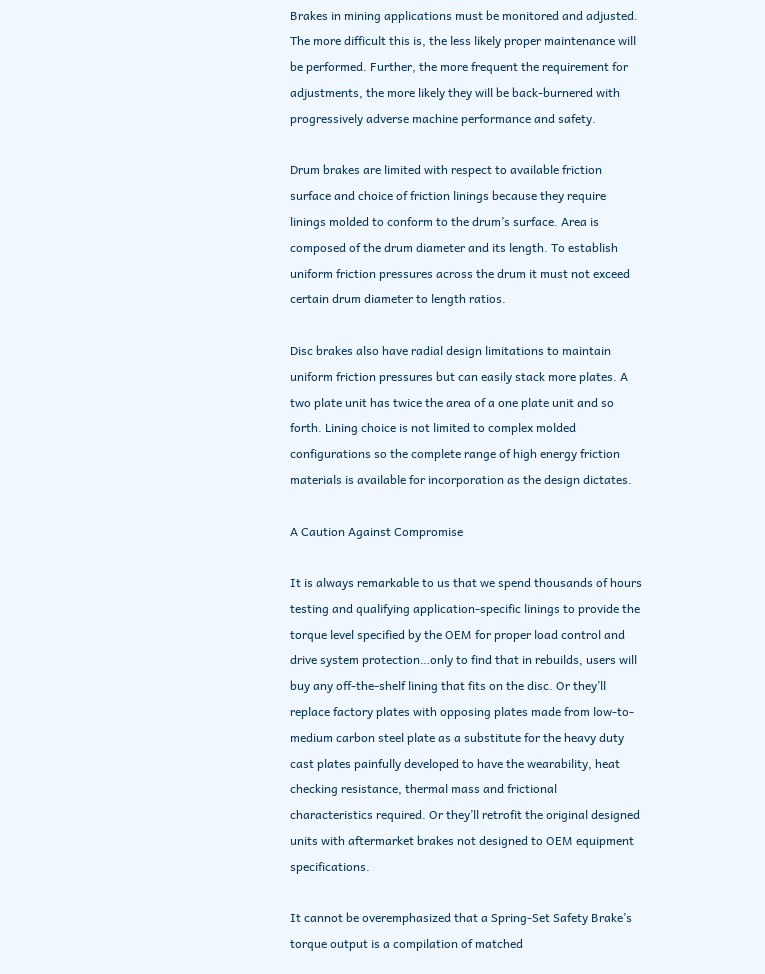Brakes in mining applications must be monitored and adjusted. The more difficult this is, the less likely proper maintenance will be performed. Further, the more frequent the requirement for adjustments, the more likely they will be back-burnered with progressively adverse machine performance and safety.

Drum brakes are limited with respect to available friction surface and choice of friction linings because they require linings molded to conform to the drum’s surface. Area is composed of the drum diameter and its length. To establish uniform friction pressures across the drum it must not exceed certain drum diameter to length ratios.

Disc brakes also have radial design limitations to maintain uniform friction pressures but can easily stack more plates. A two plate unit has twice the area of a one plate unit and so forth. Lining choice is not limited to complex molded configurations so the complete range of high energy friction materials is available for incorporation as the design dictates.

A Caution Against Compromise

It is always remarkable to us that we spend thousands of hours testing and qualifying application-specific linings to provide the torque level specified by the OEM for proper load control and drive system protection…only to find that in rebuilds, users will buy any off-the-shelf lining that fits on the disc. Or they’ll replace factory plates with opposing plates made from low-to-medium carbon steel plate as a substitute for the heavy duty cast plates painfully developed to have the wearability, heat checking resistance, thermal mass and frictional characteristics required. Or they’ll retrofit the original designed units with aftermarket brakes not designed to OEM equipment specifications.

It cannot be overemphasized that a Spring-Set Safety Brake’s torque output is a compilation of matched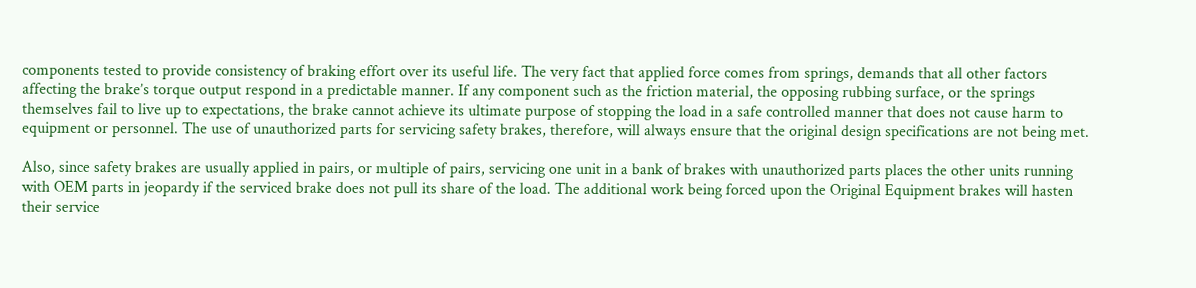components tested to provide consistency of braking effort over its useful life. The very fact that applied force comes from springs, demands that all other factors affecting the brake’s torque output respond in a predictable manner. If any component such as the friction material, the opposing rubbing surface, or the springs themselves fail to live up to expectations, the brake cannot achieve its ultimate purpose of stopping the load in a safe controlled manner that does not cause harm to equipment or personnel. The use of unauthorized parts for servicing safety brakes, therefore, will always ensure that the original design specifications are not being met.

Also, since safety brakes are usually applied in pairs, or multiple of pairs, servicing one unit in a bank of brakes with unauthorized parts places the other units running with OEM parts in jeopardy if the serviced brake does not pull its share of the load. The additional work being forced upon the Original Equipment brakes will hasten their service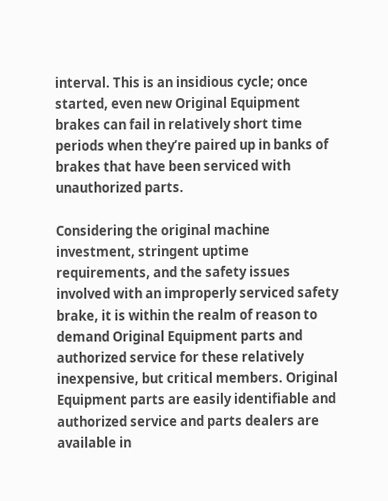interval. This is an insidious cycle; once started, even new Original Equipment brakes can fail in relatively short time periods when they’re paired up in banks of brakes that have been serviced with unauthorized parts.

Considering the original machine investment, stringent uptime requirements, and the safety issues involved with an improperly serviced safety brake, it is within the realm of reason to demand Original Equipment parts and authorized service for these relatively inexpensive, but critical members. Original Equipment parts are easily identifiable and authorized service and parts dealers are available in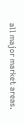all major market areas.